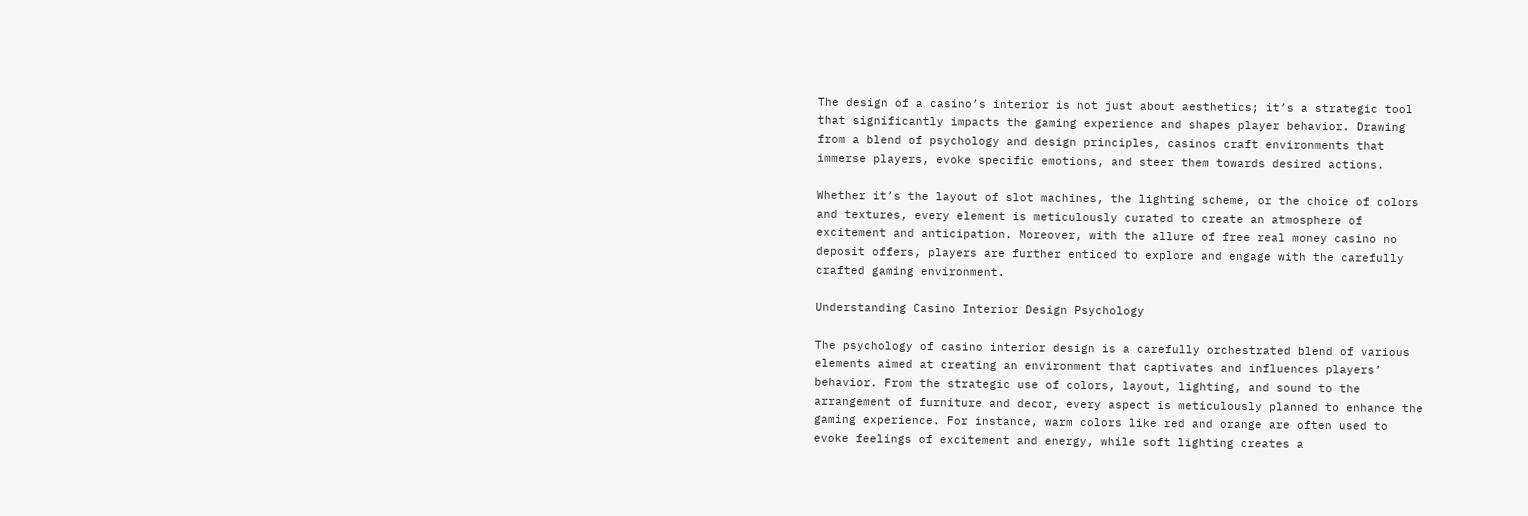The design of a casino’s interior is not just about aesthetics; it’s a strategic tool that significantly impacts the gaming experience and shapes player behavior. Drawing from a blend of psychology and design principles, casinos craft environments that immerse players, evoke specific emotions, and steer them towards desired actions.

Whether it’s the layout of slot machines, the lighting scheme, or the choice of colors and textures, every element is meticulously curated to create an atmosphere of excitement and anticipation. Moreover, with the allure of free real money casino no deposit offers, players are further enticed to explore and engage with the carefully crafted gaming environment.

Understanding Casino Interior Design Psychology

The psychology of casino interior design is a carefully orchestrated blend of various elements aimed at creating an environment that captivates and influences players’ behavior. From the strategic use of colors, layout, lighting, and sound to the arrangement of furniture and decor, every aspect is meticulously planned to enhance the gaming experience. For instance, warm colors like red and orange are often used to evoke feelings of excitement and energy, while soft lighting creates a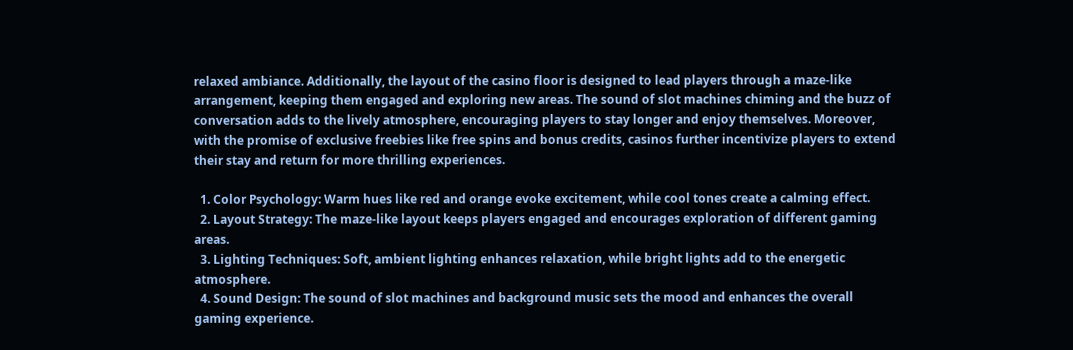relaxed ambiance. Additionally, the layout of the casino floor is designed to lead players through a maze-like arrangement, keeping them engaged and exploring new areas. The sound of slot machines chiming and the buzz of conversation adds to the lively atmosphere, encouraging players to stay longer and enjoy themselves. Moreover, with the promise of exclusive freebies like free spins and bonus credits, casinos further incentivize players to extend their stay and return for more thrilling experiences.

  1. Color Psychology: Warm hues like red and orange evoke excitement, while cool tones create a calming effect.
  2. Layout Strategy: The maze-like layout keeps players engaged and encourages exploration of different gaming areas.
  3. Lighting Techniques: Soft, ambient lighting enhances relaxation, while bright lights add to the energetic atmosphere.
  4. Sound Design: The sound of slot machines and background music sets the mood and enhances the overall gaming experience.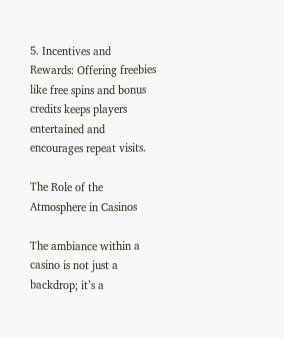5. Incentives and Rewards: Offering freebies like free spins and bonus credits keeps players entertained and encourages repeat visits.

The Role of the Atmosphere in Casinos

The ambiance within a casino is not just a backdrop; it’s a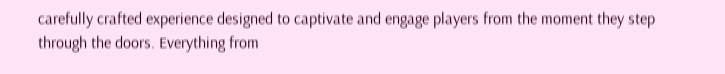carefully crafted experience designed to captivate and engage players from the moment they step through the doors. Everything from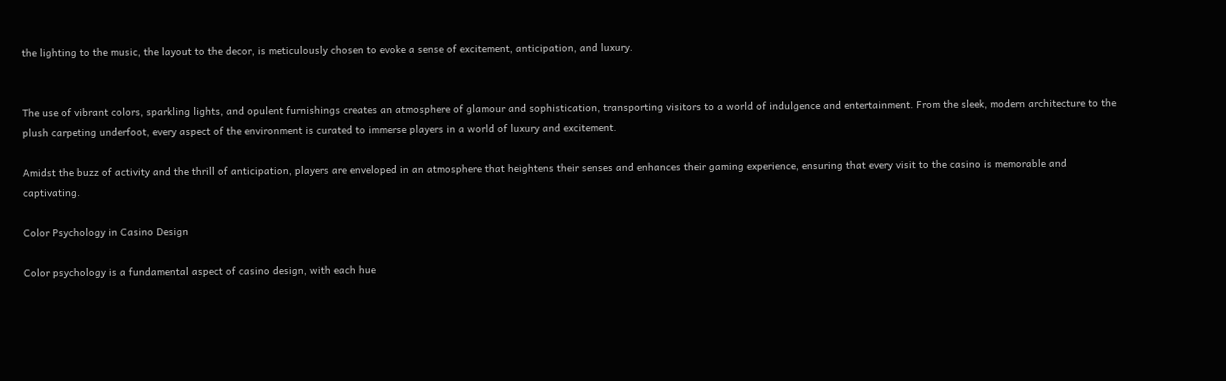the lighting to the music, the layout to the decor, is meticulously chosen to evoke a sense of excitement, anticipation, and luxury.


The use of vibrant colors, sparkling lights, and opulent furnishings creates an atmosphere of glamour and sophistication, transporting visitors to a world of indulgence and entertainment. From the sleek, modern architecture to the plush carpeting underfoot, every aspect of the environment is curated to immerse players in a world of luxury and excitement.

Amidst the buzz of activity and the thrill of anticipation, players are enveloped in an atmosphere that heightens their senses and enhances their gaming experience, ensuring that every visit to the casino is memorable and captivating.

Color Psychology in Casino Design

Color psychology is a fundamental aspect of casino design, with each hue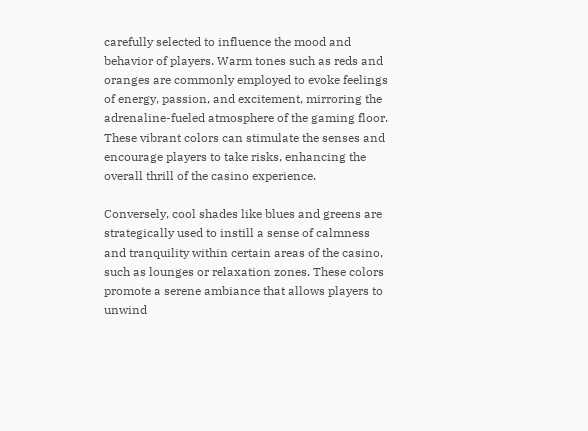carefully selected to influence the mood and behavior of players. Warm tones such as reds and oranges are commonly employed to evoke feelings of energy, passion, and excitement, mirroring the adrenaline-fueled atmosphere of the gaming floor. These vibrant colors can stimulate the senses and encourage players to take risks, enhancing the overall thrill of the casino experience.

Conversely, cool shades like blues and greens are strategically used to instill a sense of calmness and tranquility within certain areas of the casino, such as lounges or relaxation zones. These colors promote a serene ambiance that allows players to unwind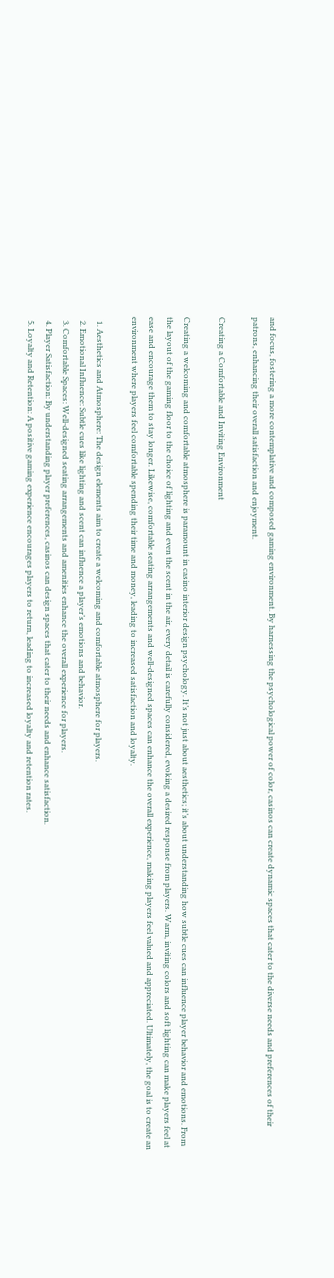and focus, fostering a more contemplative and composed gaming environment. By harnessing the psychological power of color, casinos can create dynamic spaces that cater to the diverse needs and preferences of their patrons, enhancing their overall satisfaction and enjoyment.

Creating a Comfortable and Inviting Environment

Creating a welcoming and comfortable atmosphere is paramount in casino interior design psychology. It’s not just about aesthetics; it’s about understanding how subtle cues can influence player behavior and emotions. From the layout of the gaming floor to the choice of lighting and even the scent in the air, every detail is carefully considered, evoking a desired response from players. Warm, inviting colors and soft lighting can make players feel at ease and encourage them to stay longer. Likewise, comfortable seating arrangements and well-designed spaces can enhance the overall experience, making players feel valued and appreciated. Ultimately, the goal is to create an environment where players feel comfortable spending their time and money, leading to increased satisfaction and loyalty.

  1. Aesthetics and Atmosphere: The design elements aim to create a welcoming and comfortable atmosphere for players.
  2. Emotional Influence: Subtle cues like lighting and scent can influence a player’s emotions and behavior.
  3. Comfortable Spaces: Well-designed seating arrangements and amenities enhance the overall experience for players.
  4. Player Satisfaction: By understanding player preferences, casinos can design spaces that cater to their needs and enhance satisfaction.
  5. Loyalty and Retention: A positive gaming experience encourages players to return, leading to increased loyalty and retention rates.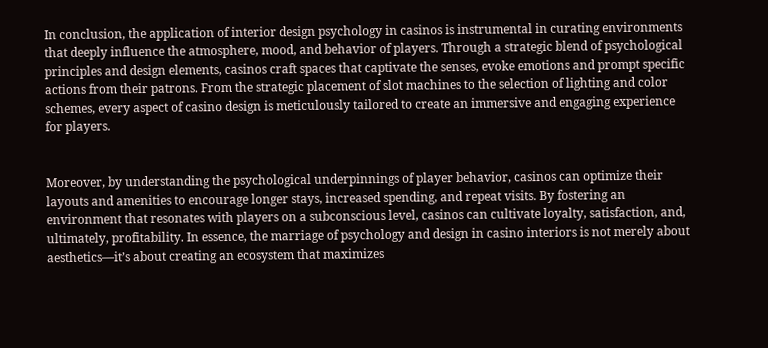In conclusion, the application of interior design psychology in casinos is instrumental in curating environments that deeply influence the atmosphere, mood, and behavior of players. Through a strategic blend of psychological principles and design elements, casinos craft spaces that captivate the senses, evoke emotions and prompt specific actions from their patrons. From the strategic placement of slot machines to the selection of lighting and color schemes, every aspect of casino design is meticulously tailored to create an immersive and engaging experience for players.


Moreover, by understanding the psychological underpinnings of player behavior, casinos can optimize their layouts and amenities to encourage longer stays, increased spending, and repeat visits. By fostering an environment that resonates with players on a subconscious level, casinos can cultivate loyalty, satisfaction, and, ultimately, profitability. In essence, the marriage of psychology and design in casino interiors is not merely about aesthetics—it’s about creating an ecosystem that maximizes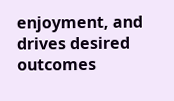enjoyment, and drives desired outcomes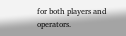for both players and operators.